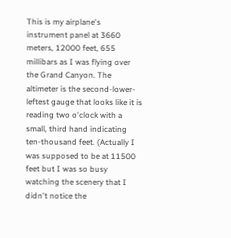This is my airplane's instrument panel at 3660 meters, 12000 feet, 655 millibars as I was flying over the Grand Canyon. The altimeter is the second-lower-leftest gauge that looks like it is reading two o'clock with a small, third hand indicating ten-thousand feet. (Actually I was supposed to be at 11500 feet but I was so busy watching the scenery that I didn't notice the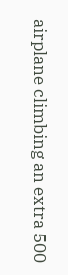airplane climbing an extra 500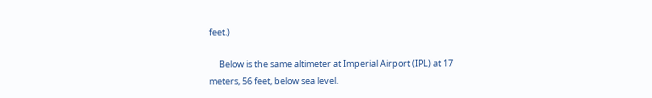feet.)

     Below is the same altimeter at Imperial Airport (IPL) at 17 meters, 56 feet, below sea level.